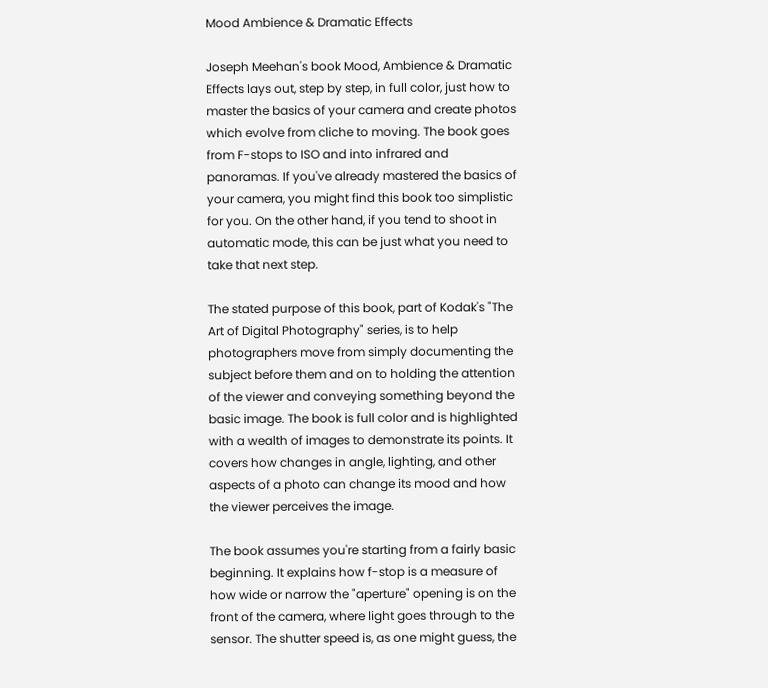Mood Ambience & Dramatic Effects

Joseph Meehan's book Mood, Ambience & Dramatic Effects lays out, step by step, in full color, just how to master the basics of your camera and create photos which evolve from cliche to moving. The book goes from F-stops to ISO and into infrared and panoramas. If you've already mastered the basics of your camera, you might find this book too simplistic for you. On the other hand, if you tend to shoot in automatic mode, this can be just what you need to take that next step.

The stated purpose of this book, part of Kodak's "The Art of Digital Photography" series, is to help photographers move from simply documenting the subject before them and on to holding the attention of the viewer and conveying something beyond the basic image. The book is full color and is highlighted with a wealth of images to demonstrate its points. It covers how changes in angle, lighting, and other aspects of a photo can change its mood and how the viewer perceives the image.

The book assumes you're starting from a fairly basic beginning. It explains how f-stop is a measure of how wide or narrow the "aperture" opening is on the front of the camera, where light goes through to the sensor. The shutter speed is, as one might guess, the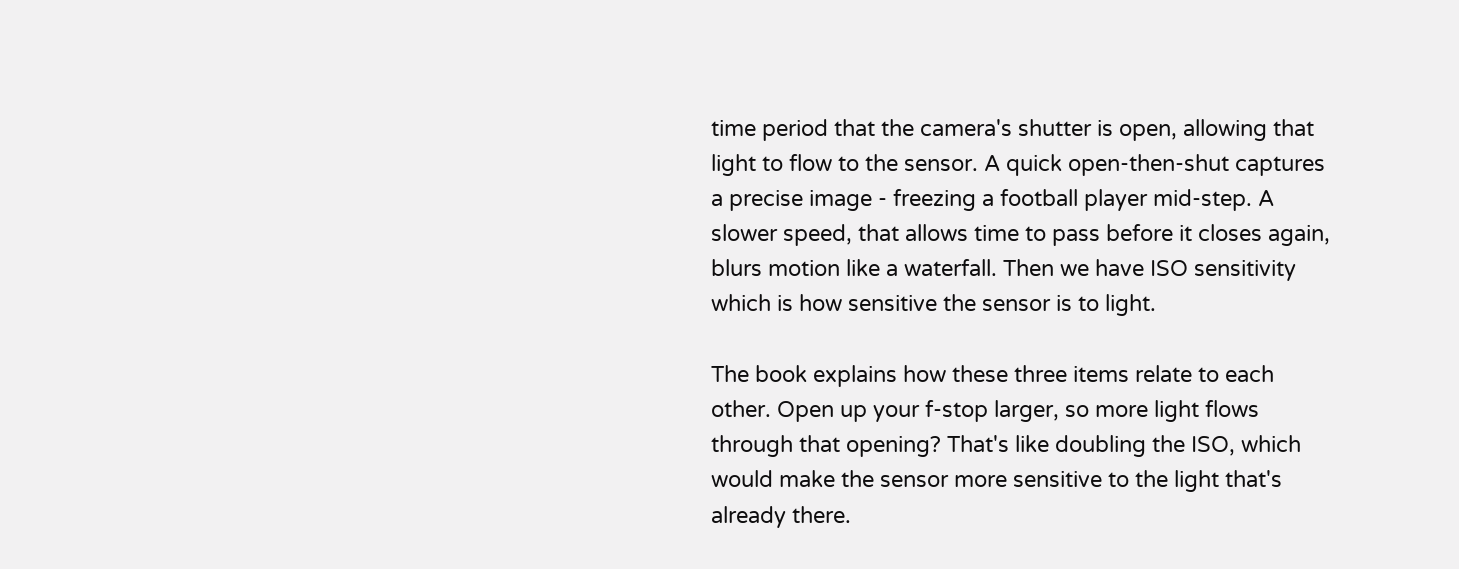time period that the camera's shutter is open, allowing that light to flow to the sensor. A quick open-then-shut captures a precise image - freezing a football player mid-step. A slower speed, that allows time to pass before it closes again, blurs motion like a waterfall. Then we have ISO sensitivity which is how sensitive the sensor is to light.

The book explains how these three items relate to each other. Open up your f-stop larger, so more light flows through that opening? That's like doubling the ISO, which would make the sensor more sensitive to the light that's already there.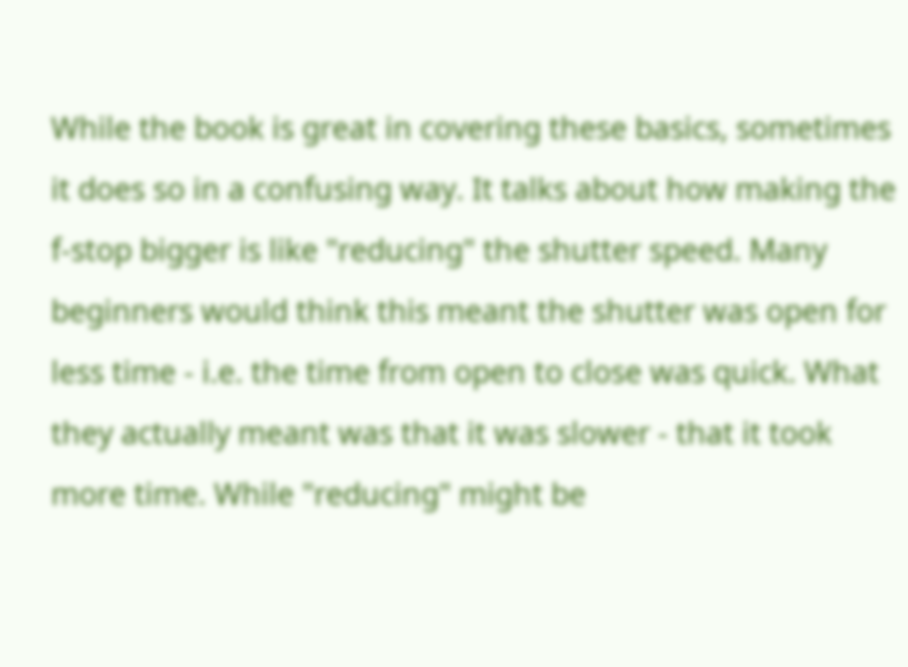While the book is great in covering these basics, sometimes it does so in a confusing way. It talks about how making the f-stop bigger is like "reducing" the shutter speed. Many beginners would think this meant the shutter was open for less time - i.e. the time from open to close was quick. What they actually meant was that it was slower - that it took more time. While "reducing" might be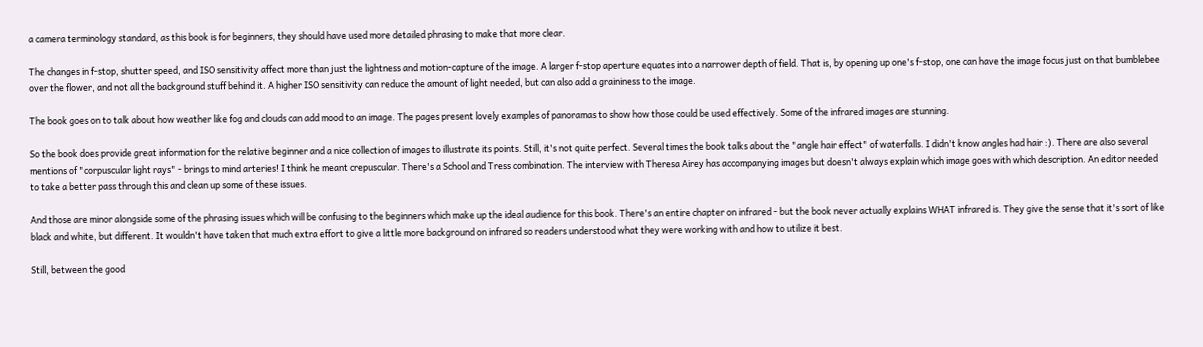a camera terminology standard, as this book is for beginners, they should have used more detailed phrasing to make that more clear.

The changes in f-stop, shutter speed, and ISO sensitivity affect more than just the lightness and motion-capture of the image. A larger f-stop aperture equates into a narrower depth of field. That is, by opening up one's f-stop, one can have the image focus just on that bumblebee over the flower, and not all the background stuff behind it. A higher ISO sensitivity can reduce the amount of light needed, but can also add a graininess to the image.

The book goes on to talk about how weather like fog and clouds can add mood to an image. The pages present lovely examples of panoramas to show how those could be used effectively. Some of the infrared images are stunning.

So the book does provide great information for the relative beginner and a nice collection of images to illustrate its points. Still, it's not quite perfect. Several times the book talks about the "angle hair effect" of waterfalls. I didn't know angles had hair :). There are also several mentions of "corpuscular light rays" - brings to mind arteries! I think he meant crepuscular. There's a School and Tress combination. The interview with Theresa Airey has accompanying images but doesn't always explain which image goes with which description. An editor needed to take a better pass through this and clean up some of these issues.

And those are minor alongside some of the phrasing issues which will be confusing to the beginners which make up the ideal audience for this book. There's an entire chapter on infrared - but the book never actually explains WHAT infrared is. They give the sense that it's sort of like black and white, but different. It wouldn't have taken that much extra effort to give a little more background on infrared so readers understood what they were working with and how to utilize it best.

Still, between the good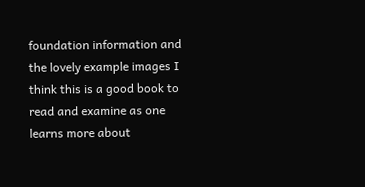foundation information and the lovely example images I think this is a good book to read and examine as one learns more about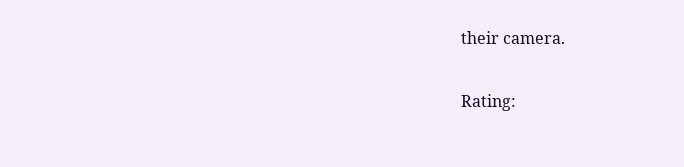their camera.

Rating: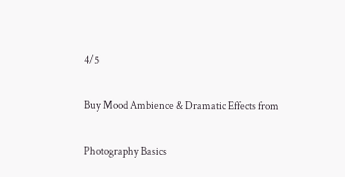4/5

Buy Mood Ambience & Dramatic Effects from

Photography Basics